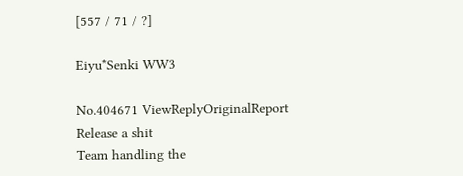[557 / 71 / ?]

Eiyu*Senki WW3

No.404671 ViewReplyOriginalReport
Release a shit
Team handling the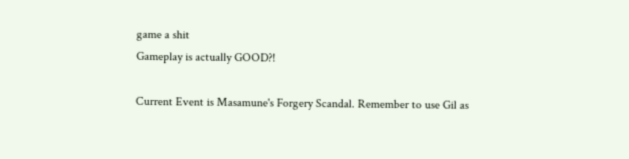game a shit
Gameplay is actually GOOD?!

Current Event is Masamune's Forgery Scandal. Remember to use Gil as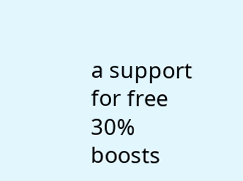a support for free 30% boosts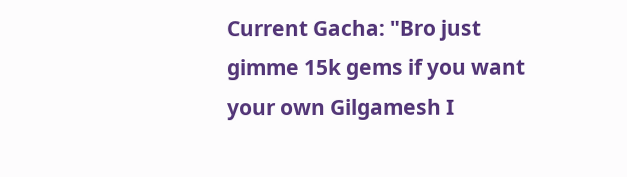Current Gacha: "Bro just gimme 15k gems if you want your own Gilgamesh I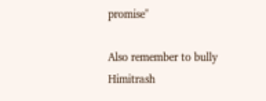promise"

Also remember to bully Himitrash